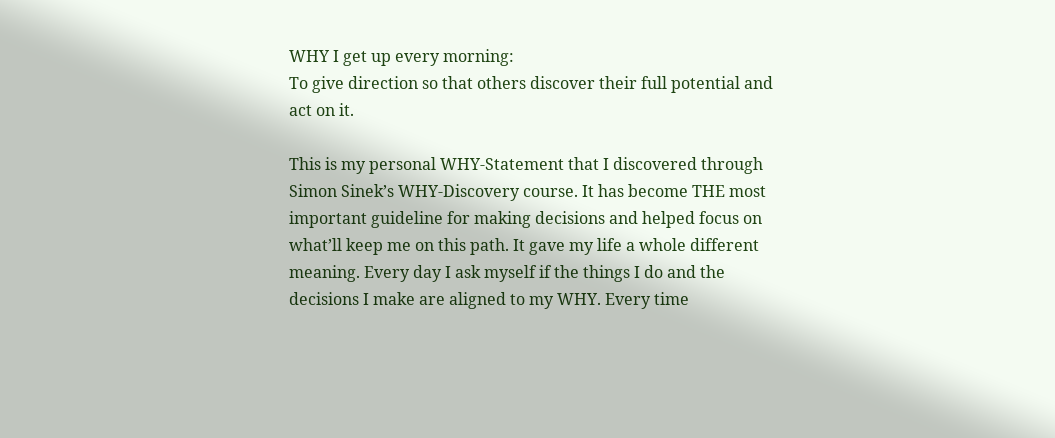WHY I get up every morning:
To give direction so that others discover their full potential and act on it.

This is my personal WHY-Statement that I discovered through Simon Sinek’s WHY-Discovery course. It has become THE most important guideline for making decisions and helped focus on what’ll keep me on this path. It gave my life a whole different meaning. Every day I ask myself if the things I do and the decisions I make are aligned to my WHY. Every time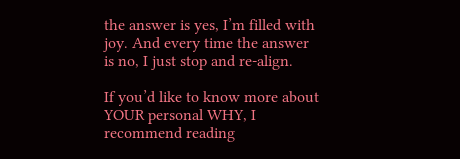the answer is yes, I’m filled with joy. And every time the answer is no, I just stop and re-align.

If you’d like to know more about YOUR personal WHY, I recommend reading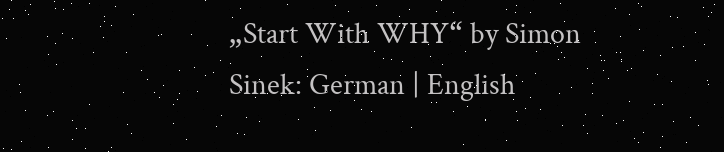„Start With WHY“ by Simon Sinek: German | English